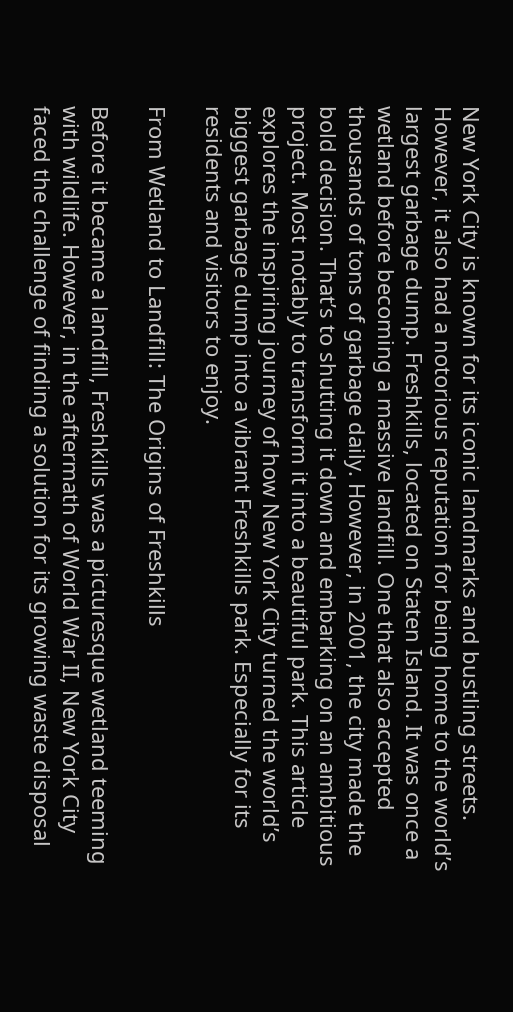New York City is known for its iconic landmarks and bustling streets. However, it also had a notorious reputation for being home to the world’s largest garbage dump. Freshkills, located on Staten Island. It was once a wetland before becoming a massive landfill. One that also accepted thousands of tons of garbage daily. However, in 2001, the city made the bold decision. That’s to shutting it down and embarking on an ambitious project. Most notably to transform it into a beautiful park. This article explores the inspiring journey of how New York City turned the world’s biggest garbage dump into a vibrant Freshkills park. Especially for its residents and visitors to enjoy.

From Wetland to Landfill: The Origins of Freshkills

Before it became a landfill, Freshkills was a picturesque wetland teeming with wildlife. However, in the aftermath of World War II, New York City faced the challenge of finding a solution for its growing waste disposal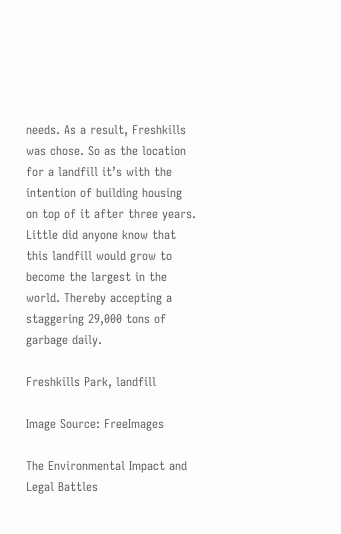needs. As a result, Freshkills was chose. So as the location for a landfill it’s with the intention of building housing on top of it after three years. Little did anyone know that this landfill would grow to become the largest in the world. Thereby accepting a staggering 29,000 tons of garbage daily.

Freshkills Park, landfill

Image Source: FreeImages

The Environmental Impact and Legal Battles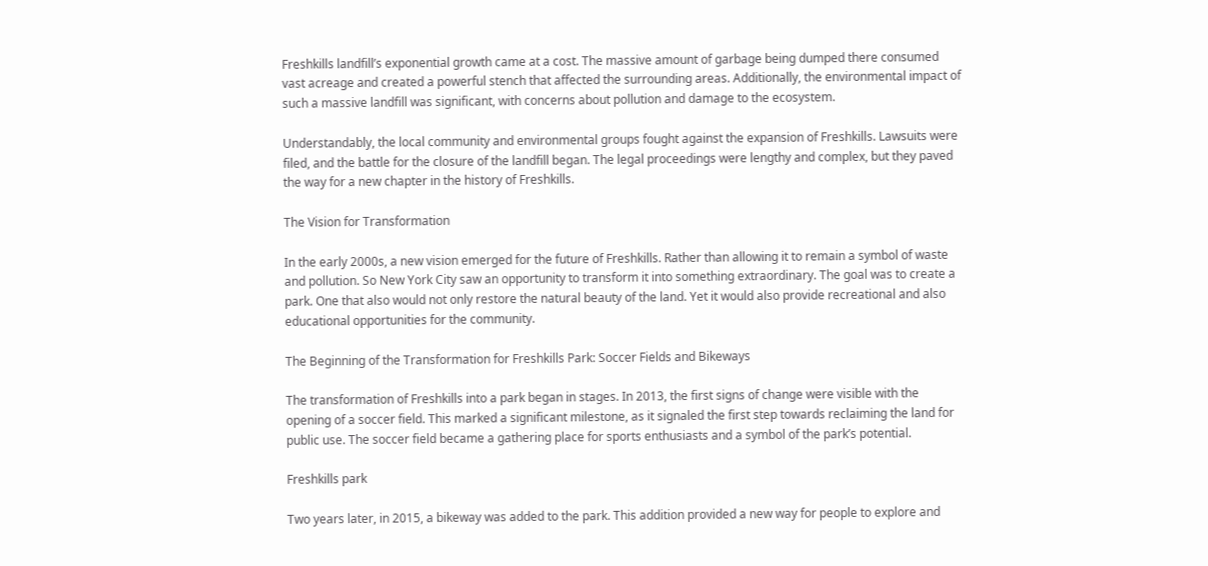Freshkills landfill’s exponential growth came at a cost. The massive amount of garbage being dumped there consumed vast acreage and created a powerful stench that affected the surrounding areas. Additionally, the environmental impact of such a massive landfill was significant, with concerns about pollution and damage to the ecosystem.

Understandably, the local community and environmental groups fought against the expansion of Freshkills. Lawsuits were filed, and the battle for the closure of the landfill began. The legal proceedings were lengthy and complex, but they paved the way for a new chapter in the history of Freshkills.

The Vision for Transformation

In the early 2000s, a new vision emerged for the future of Freshkills. Rather than allowing it to remain a symbol of waste and pollution. So New York City saw an opportunity to transform it into something extraordinary. The goal was to create a park. One that also would not only restore the natural beauty of the land. Yet it would also provide recreational and also educational opportunities for the community.

The Beginning of the Transformation for Freshkills Park: Soccer Fields and Bikeways

The transformation of Freshkills into a park began in stages. In 2013, the first signs of change were visible with the opening of a soccer field. This marked a significant milestone, as it signaled the first step towards reclaiming the land for public use. The soccer field became a gathering place for sports enthusiasts and a symbol of the park’s potential.

Freshkills park

Two years later, in 2015, a bikeway was added to the park. This addition provided a new way for people to explore and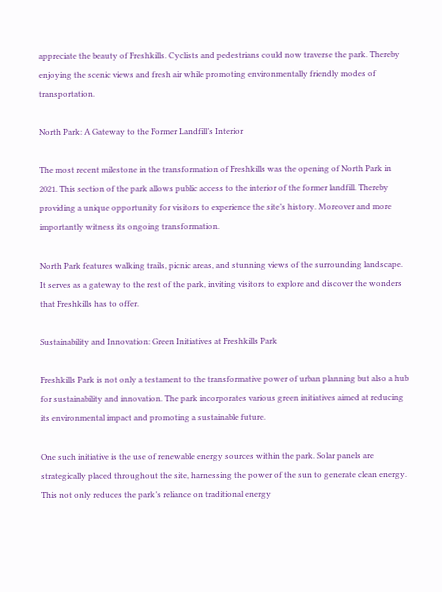appreciate the beauty of Freshkills. Cyclists and pedestrians could now traverse the park. Thereby enjoying the scenic views and fresh air while promoting environmentally friendly modes of transportation.

North Park: A Gateway to the Former Landfill’s Interior

The most recent milestone in the transformation of Freshkills was the opening of North Park in 2021. This section of the park allows public access to the interior of the former landfill. Thereby providing a unique opportunity for visitors to experience the site’s history. Moreover and more importantly witness its ongoing transformation.

North Park features walking trails, picnic areas, and stunning views of the surrounding landscape. It serves as a gateway to the rest of the park, inviting visitors to explore and discover the wonders that Freshkills has to offer.

Sustainability and Innovation: Green Initiatives at Freshkills Park

Freshkills Park is not only a testament to the transformative power of urban planning but also a hub for sustainability and innovation. The park incorporates various green initiatives aimed at reducing its environmental impact and promoting a sustainable future.

One such initiative is the use of renewable energy sources within the park. Solar panels are strategically placed throughout the site, harnessing the power of the sun to generate clean energy. This not only reduces the park’s reliance on traditional energy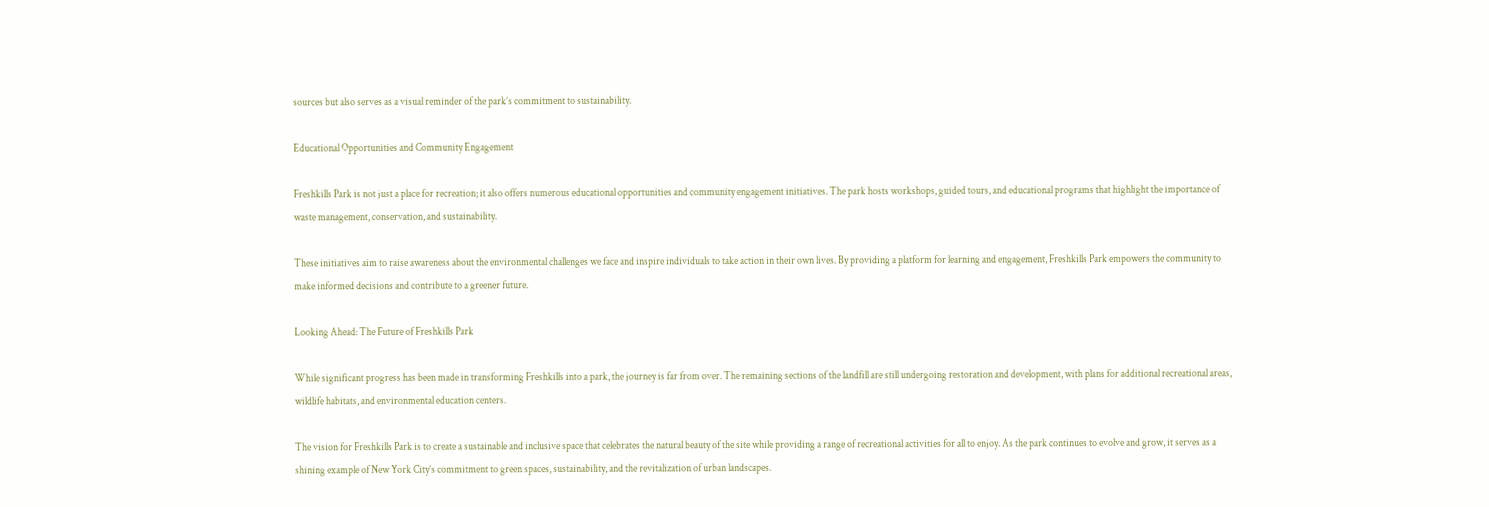sources but also serves as a visual reminder of the park’s commitment to sustainability.

Educational Opportunities and Community Engagement

Freshkills Park is not just a place for recreation; it also offers numerous educational opportunities and community engagement initiatives. The park hosts workshops, guided tours, and educational programs that highlight the importance of waste management, conservation, and sustainability.

These initiatives aim to raise awareness about the environmental challenges we face and inspire individuals to take action in their own lives. By providing a platform for learning and engagement, Freshkills Park empowers the community to make informed decisions and contribute to a greener future.

Looking Ahead: The Future of Freshkills Park

While significant progress has been made in transforming Freshkills into a park, the journey is far from over. The remaining sections of the landfill are still undergoing restoration and development, with plans for additional recreational areas, wildlife habitats, and environmental education centers.

The vision for Freshkills Park is to create a sustainable and inclusive space that celebrates the natural beauty of the site while providing a range of recreational activities for all to enjoy. As the park continues to evolve and grow, it serves as a shining example of New York City’s commitment to green spaces, sustainability, and the revitalization of urban landscapes.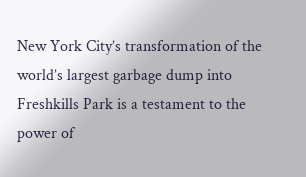New York City’s transformation of the world’s largest garbage dump into Freshkills Park is a testament to the power of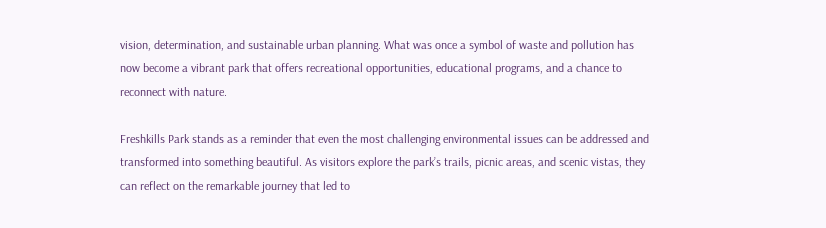vision, determination, and sustainable urban planning. What was once a symbol of waste and pollution has now become a vibrant park that offers recreational opportunities, educational programs, and a chance to reconnect with nature.

Freshkills Park stands as a reminder that even the most challenging environmental issues can be addressed and transformed into something beautiful. As visitors explore the park’s trails, picnic areas, and scenic vistas, they can reflect on the remarkable journey that led to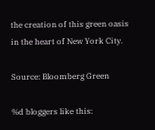the creation of this green oasis in the heart of New York City.

Source: Bloomberg Green

%d bloggers like this: